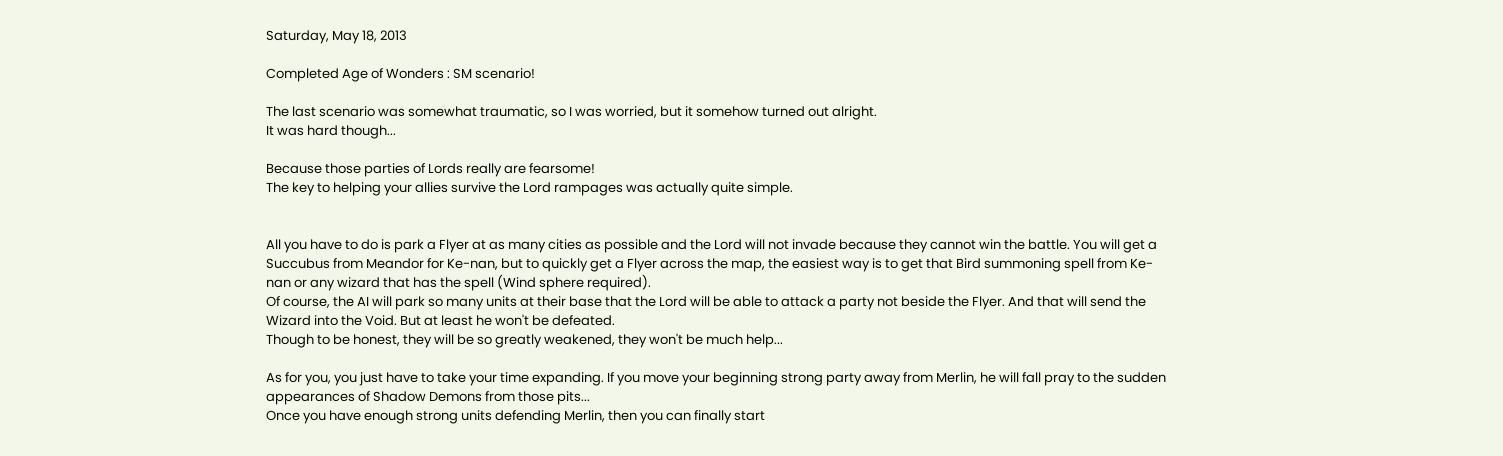Saturday, May 18, 2013

Completed Age of Wonders : SM scenario!

The last scenario was somewhat traumatic, so I was worried, but it somehow turned out alright.
It was hard though...

Because those parties of Lords really are fearsome!
The key to helping your allies survive the Lord rampages was actually quite simple.


All you have to do is park a Flyer at as many cities as possible and the Lord will not invade because they cannot win the battle. You will get a Succubus from Meandor for Ke-nan, but to quickly get a Flyer across the map, the easiest way is to get that Bird summoning spell from Ke-nan or any wizard that has the spell (Wind sphere required).
Of course, the AI will park so many units at their base that the Lord will be able to attack a party not beside the Flyer. And that will send the Wizard into the Void. But at least he won't be defeated.
Though to be honest, they will be so greatly weakened, they won't be much help...

As for you, you just have to take your time expanding. If you move your beginning strong party away from Merlin, he will fall pray to the sudden appearances of Shadow Demons from those pits...
Once you have enough strong units defending Merlin, then you can finally start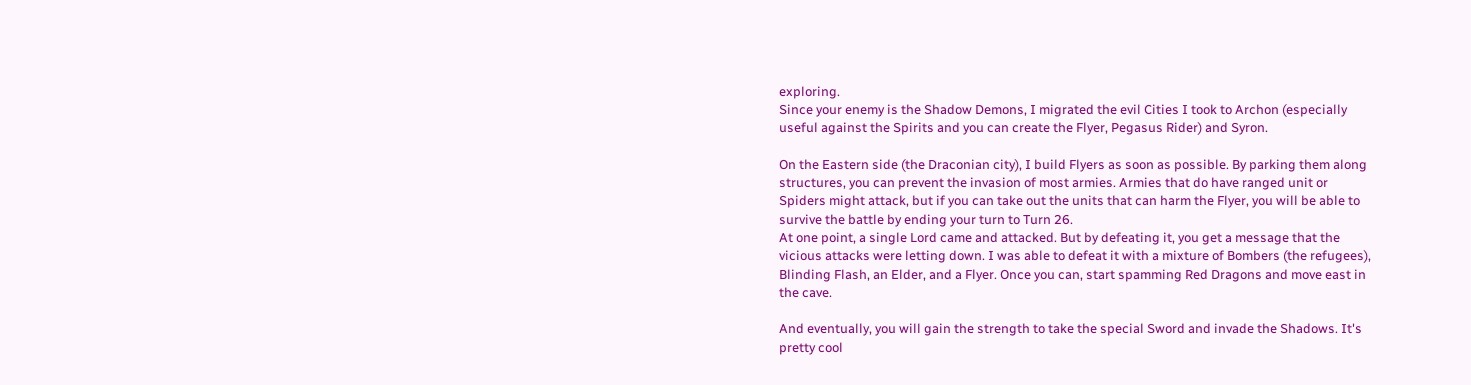exploring.
Since your enemy is the Shadow Demons, I migrated the evil Cities I took to Archon (especially useful against the Spirits and you can create the Flyer, Pegasus Rider) and Syron.

On the Eastern side (the Draconian city), I build Flyers as soon as possible. By parking them along structures, you can prevent the invasion of most armies. Armies that do have ranged unit or Spiders might attack, but if you can take out the units that can harm the Flyer, you will be able to survive the battle by ending your turn to Turn 26.
At one point, a single Lord came and attacked. But by defeating it, you get a message that the vicious attacks were letting down. I was able to defeat it with a mixture of Bombers (the refugees), Blinding Flash, an Elder, and a Flyer. Once you can, start spamming Red Dragons and move east in the cave.

And eventually, you will gain the strength to take the special Sword and invade the Shadows. It's pretty cool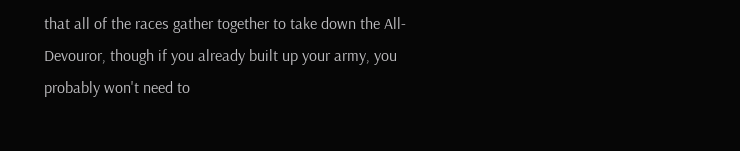that all of the races gather together to take down the All-Devouror, though if you already built up your army, you probably won't need to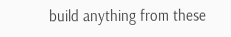build anything from these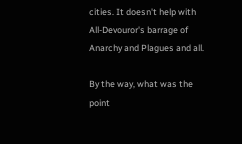cities. It doesn't help with All-Devouror's barrage of Anarchy and Plagues and all.

By the way, what was the point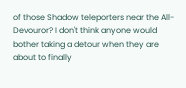of those Shadow teleporters near the All-Devouror? I don't think anyone would bother taking a detour when they are about to finally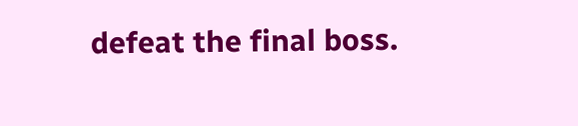defeat the final boss.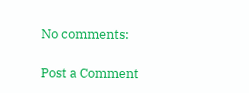No comments:

Post a Comment